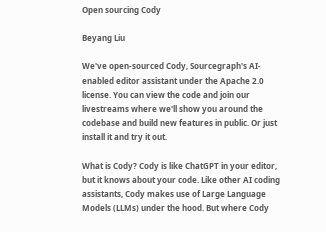Open sourcing Cody

Beyang Liu

We've open-sourced Cody, Sourcegraph's AI-enabled editor assistant under the Apache 2.0 license. You can view the code and join our livestreams where we'll show you around the codebase and build new features in public. Or just install it and try it out.

What is Cody? Cody is like ChatGPT in your editor, but it knows about your code. Like other AI coding assistants, Cody makes use of Large Language Models (LLMs) under the hood. But where Cody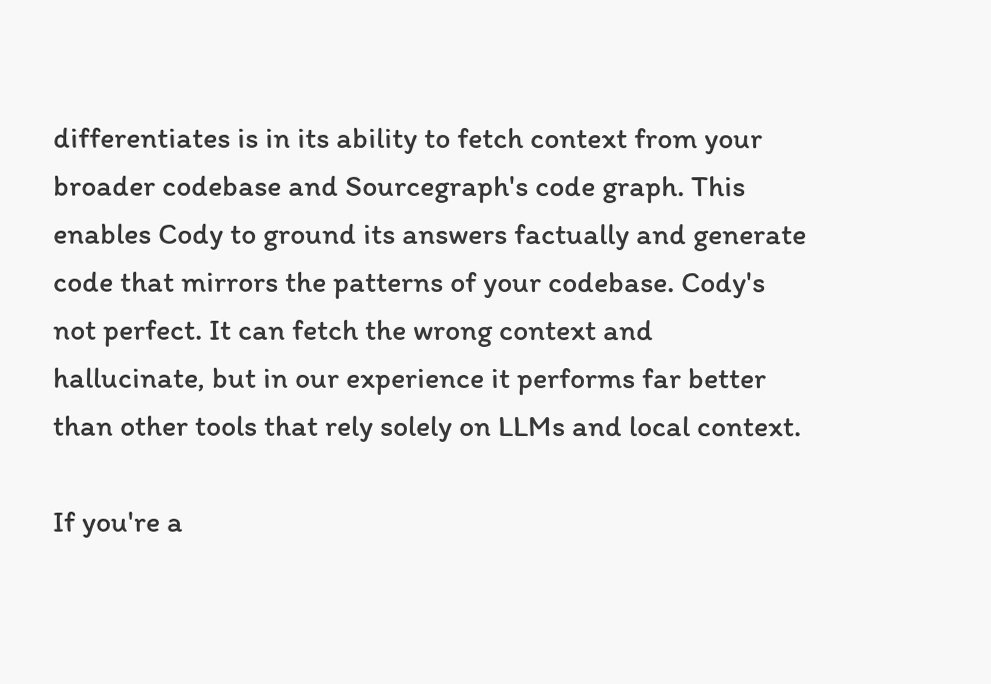differentiates is in its ability to fetch context from your broader codebase and Sourcegraph's code graph. This enables Cody to ground its answers factually and generate code that mirrors the patterns of your codebase. Cody's not perfect. It can fetch the wrong context and hallucinate, but in our experience it performs far better than other tools that rely solely on LLMs and local context.

If you're a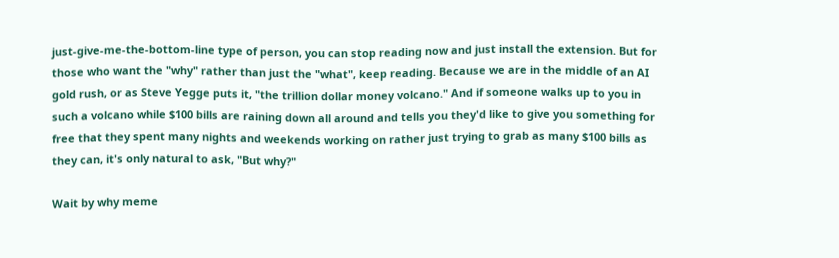just-give-me-the-bottom-line type of person, you can stop reading now and just install the extension. But for those who want the "why" rather than just the "what", keep reading. Because we are in the middle of an AI gold rush, or as Steve Yegge puts it, "the trillion dollar money volcano." And if someone walks up to you in such a volcano while $100 bills are raining down all around and tells you they'd like to give you something for free that they spent many nights and weekends working on rather just trying to grab as many $100 bills as they can, it's only natural to ask, "But why?"

Wait by why meme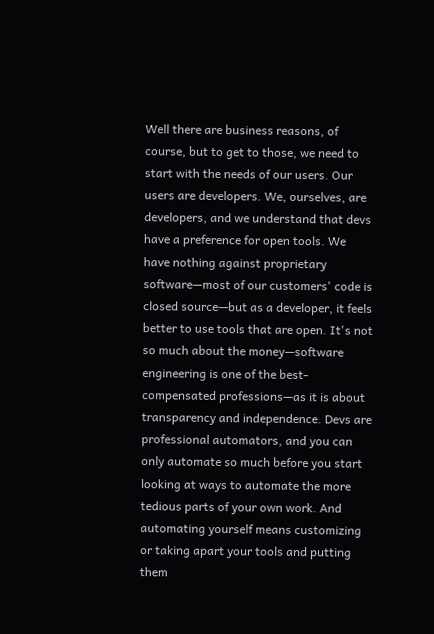Well there are business reasons, of course, but to get to those, we need to start with the needs of our users. Our users are developers. We, ourselves, are developers, and we understand that devs have a preference for open tools. We have nothing against proprietary software—most of our customers' code is closed source—but as a developer, it feels better to use tools that are open. It's not so much about the money—software engineering is one of the best-compensated professions—as it is about transparency and independence. Devs are professional automators, and you can only automate so much before you start looking at ways to automate the more tedious parts of your own work. And automating yourself means customizing or taking apart your tools and putting them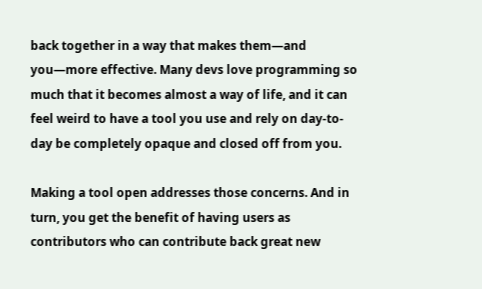back together in a way that makes them—and you—more effective. Many devs love programming so much that it becomes almost a way of life, and it can feel weird to have a tool you use and rely on day-to-day be completely opaque and closed off from you.

Making a tool open addresses those concerns. And in turn, you get the benefit of having users as contributors who can contribute back great new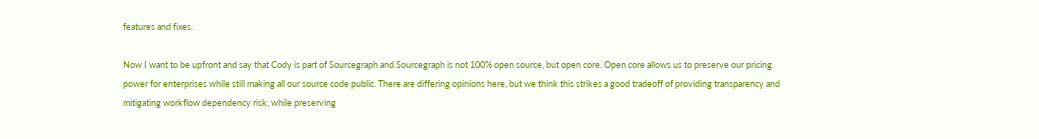features and fixes.

Now I want to be upfront and say that Cody is part of Sourcegraph and Sourcegraph is not 100% open source, but open core. Open core allows us to preserve our pricing power for enterprises while still making all our source code public. There are differing opinions here, but we think this strikes a good tradeoff of providing transparency and mitigating workflow dependency risk, while preserving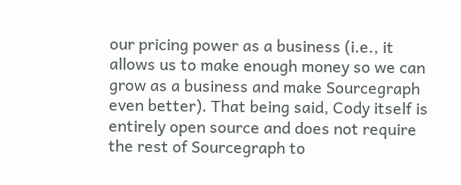our pricing power as a business (i.e., it allows us to make enough money so we can grow as a business and make Sourcegraph even better). That being said, Cody itself is entirely open source and does not require the rest of Sourcegraph to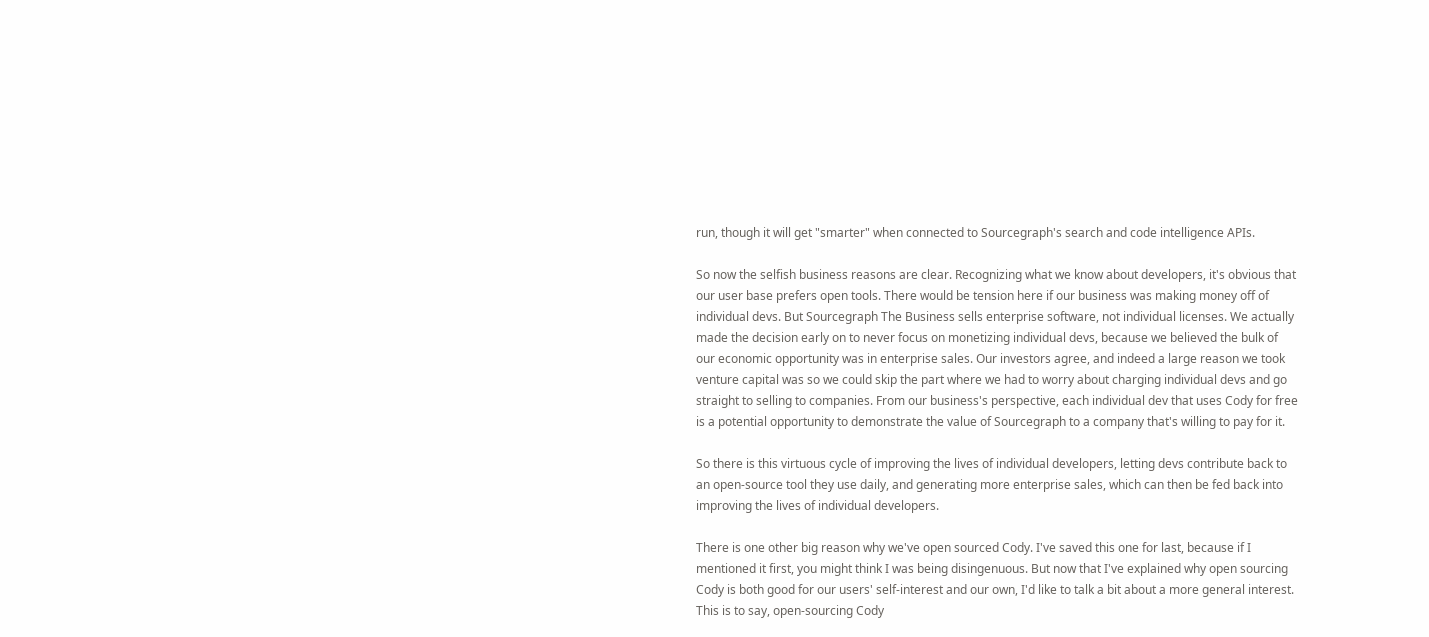run, though it will get "smarter" when connected to Sourcegraph's search and code intelligence APIs.

So now the selfish business reasons are clear. Recognizing what we know about developers, it's obvious that our user base prefers open tools. There would be tension here if our business was making money off of individual devs. But Sourcegraph The Business sells enterprise software, not individual licenses. We actually made the decision early on to never focus on monetizing individual devs, because we believed the bulk of our economic opportunity was in enterprise sales. Our investors agree, and indeed a large reason we took venture capital was so we could skip the part where we had to worry about charging individual devs and go straight to selling to companies. From our business's perspective, each individual dev that uses Cody for free is a potential opportunity to demonstrate the value of Sourcegraph to a company that's willing to pay for it.

So there is this virtuous cycle of improving the lives of individual developers, letting devs contribute back to an open-source tool they use daily, and generating more enterprise sales, which can then be fed back into improving the lives of individual developers.

There is one other big reason why we've open sourced Cody. I've saved this one for last, because if I mentioned it first, you might think I was being disingenuous. But now that I've explained why open sourcing Cody is both good for our users' self-interest and our own, I'd like to talk a bit about a more general interest. This is to say, open-sourcing Cody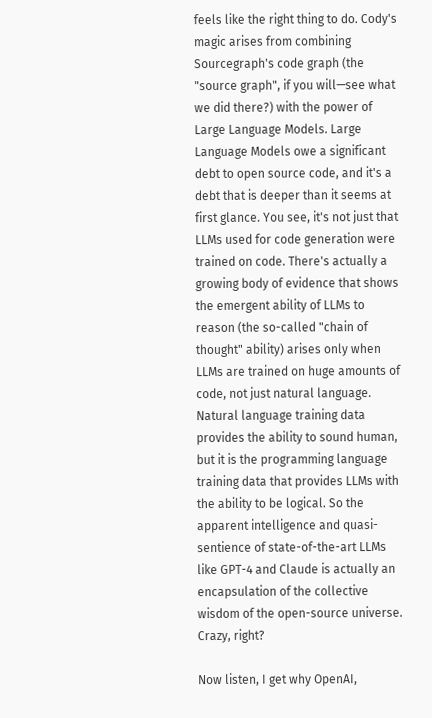feels like the right thing to do. Cody's magic arises from combining Sourcegraph's code graph (the "source graph", if you will—see what we did there?) with the power of Large Language Models. Large Language Models owe a significant debt to open source code, and it's a debt that is deeper than it seems at first glance. You see, it's not just that LLMs used for code generation were trained on code. There's actually a growing body of evidence that shows the emergent ability of LLMs to reason (the so-called "chain of thought" ability) arises only when LLMs are trained on huge amounts of code, not just natural language. Natural language training data provides the ability to sound human, but it is the programming language training data that provides LLMs with the ability to be logical. So the apparent intelligence and quasi-sentience of state-of-the-art LLMs like GPT-4 and Claude is actually an encapsulation of the collective wisdom of the open-source universe. Crazy, right?

Now listen, I get why OpenAI,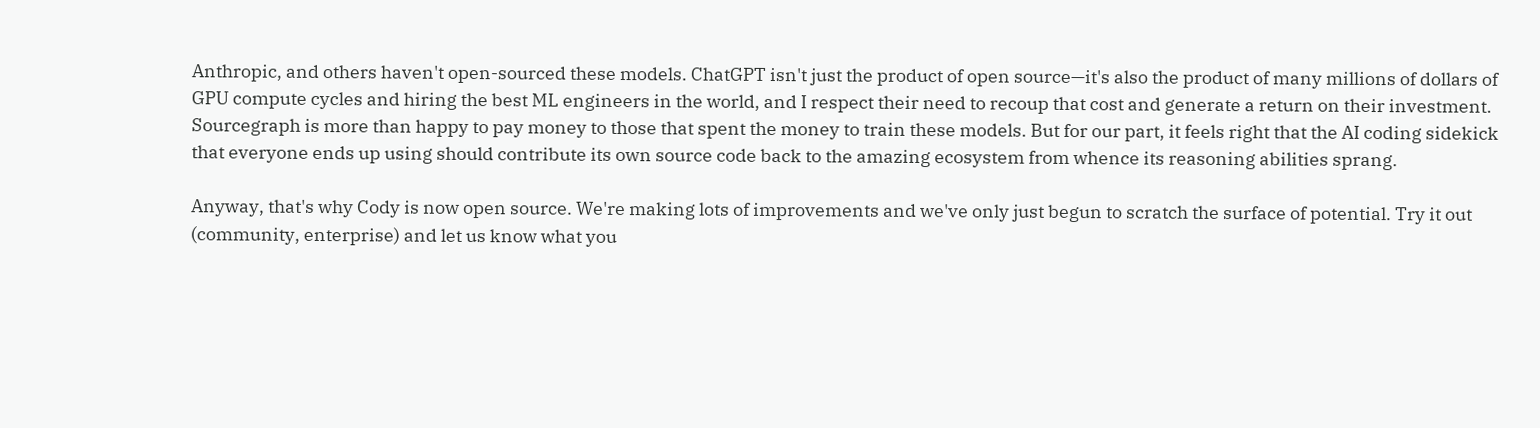Anthropic, and others haven't open-sourced these models. ChatGPT isn't just the product of open source—it's also the product of many millions of dollars of GPU compute cycles and hiring the best ML engineers in the world, and I respect their need to recoup that cost and generate a return on their investment. Sourcegraph is more than happy to pay money to those that spent the money to train these models. But for our part, it feels right that the AI coding sidekick that everyone ends up using should contribute its own source code back to the amazing ecosystem from whence its reasoning abilities sprang.

Anyway, that's why Cody is now open source. We're making lots of improvements and we've only just begun to scratch the surface of potential. Try it out (community, enterprise) and let us know what you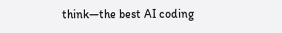think—the best AI coding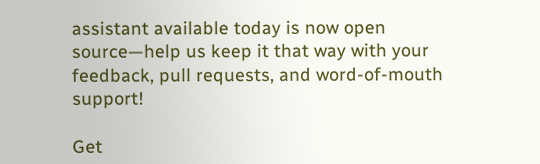assistant available today is now open source—help us keep it that way with your feedback, pull requests, and word-of-mouth support!

Get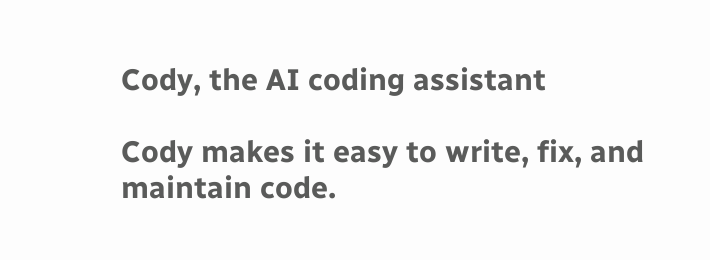Cody, the AI coding assistant

Cody makes it easy to write, fix, and maintain code.